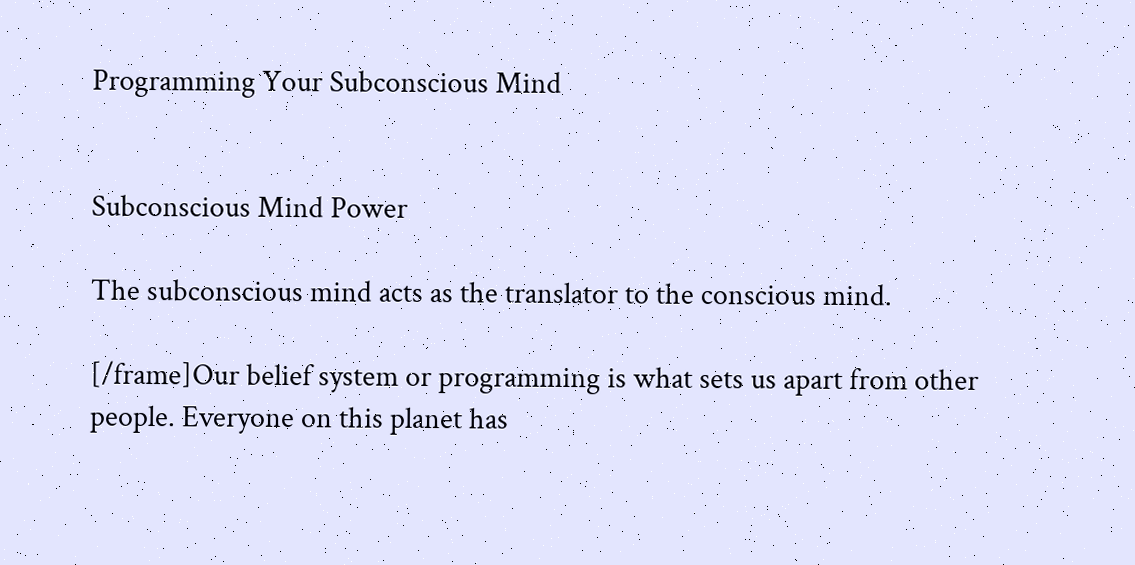Programming Your Subconscious Mind


Subconscious Mind Power

The subconscious mind acts as the translator to the conscious mind.

[/frame]Our belief system or programming is what sets us apart from other people. Everyone on this planet has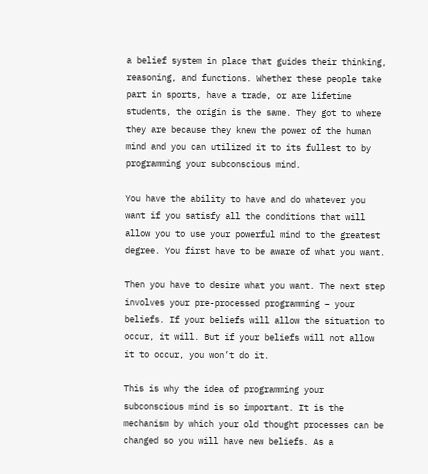a belief system in place that guides their thinking, reasoning, and functions. Whether these people take part in sports, have a trade, or are lifetime students, the origin is the same. They got to where they are because they knew the power of the human mind and you can utilized it to its fullest to by programming your subconscious mind.

You have the ability to have and do whatever you want if you satisfy all the conditions that will allow you to use your powerful mind to the greatest degree. You first have to be aware of what you want.

Then you have to desire what you want. The next step involves your pre-processed programming – your beliefs. If your beliefs will allow the situation to occur, it will. But if your beliefs will not allow it to occur, you won’t do it.

This is why the idea of programming your subconscious mind is so important. It is the mechanism by which your old thought processes can be changed so you will have new beliefs. As a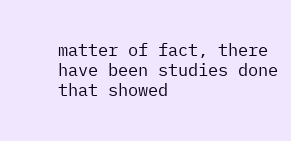matter of fact, there have been studies done that showed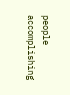people accomplishing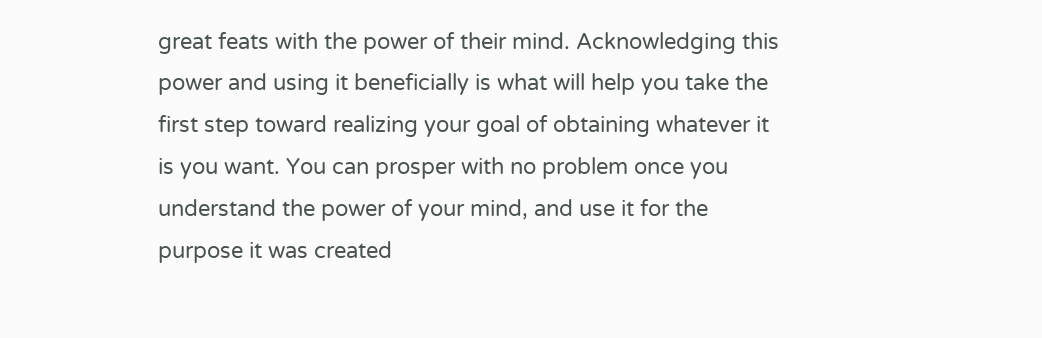great feats with the power of their mind. Acknowledging this power and using it beneficially is what will help you take the first step toward realizing your goal of obtaining whatever it is you want. You can prosper with no problem once you understand the power of your mind, and use it for the purpose it was created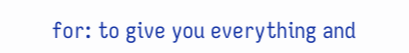for: to give you everything and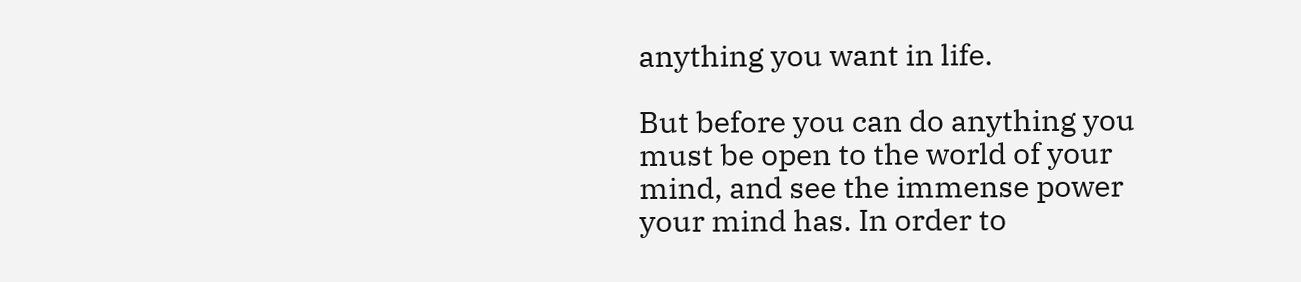anything you want in life.

But before you can do anything you must be open to the world of your mind, and see the immense power your mind has. In order to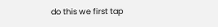do this we first tap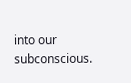into our subconscious.